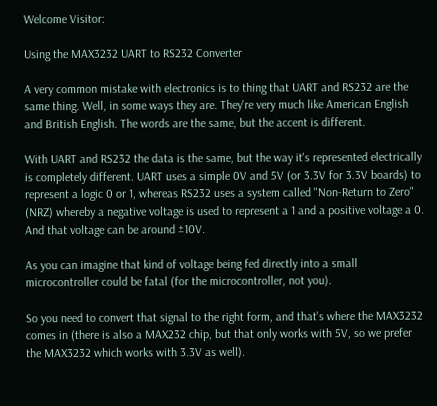Welcome Visitor:

Using the MAX3232 UART to RS232 Converter

A very common mistake with electronics is to thing that UART and RS232 are the same thing. Well, in some ways they are. They're very much like American English and British English. The words are the same, but the accent is different.

With UART and RS232 the data is the same, but the way it's represented electrically is completely different. UART uses a simple 0V and 5V (or 3.3V for 3.3V boards) to represent a logic 0 or 1, whereas RS232 uses a system called "Non-Return to Zero" (NRZ) whereby a negative voltage is used to represent a 1 and a positive voltage a 0. And that voltage can be around ±10V.

As you can imagine that kind of voltage being fed directly into a small microcontroller could be fatal (for the microcontroller, not you).

So you need to convert that signal to the right form, and that's where the MAX3232 comes in (there is also a MAX232 chip, but that only works with 5V, so we prefer the MAX3232 which works with 3.3V as well).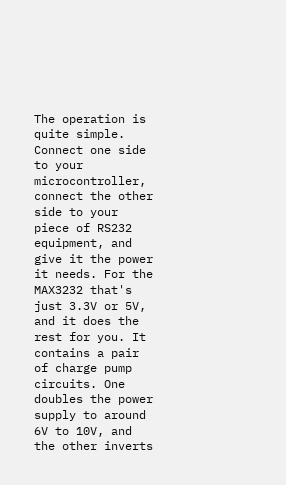The operation is quite simple. Connect one side to your microcontroller, connect the other side to your piece of RS232 equipment, and give it the power it needs. For the MAX3232 that's just 3.3V or 5V, and it does the rest for you. It contains a pair of charge pump circuits. One doubles the power supply to around 6V to 10V, and the other inverts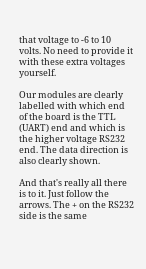that voltage to -6 to 10 volts. No need to provide it with these extra voltages yourself.

Our modules are clearly labelled with which end of the board is the TTL (UART) end and which is the higher voltage RS232 end. The data direction is also clearly shown.

And that's really all there is to it. Just follow the arrows. The + on the RS232 side is the same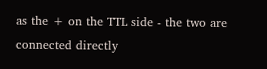as the + on the TTL side - the two are connected directly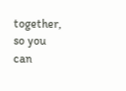together, so you can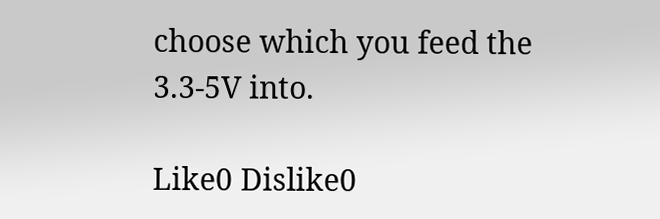choose which you feed the 3.3-5V into.

Like0 Dislike0